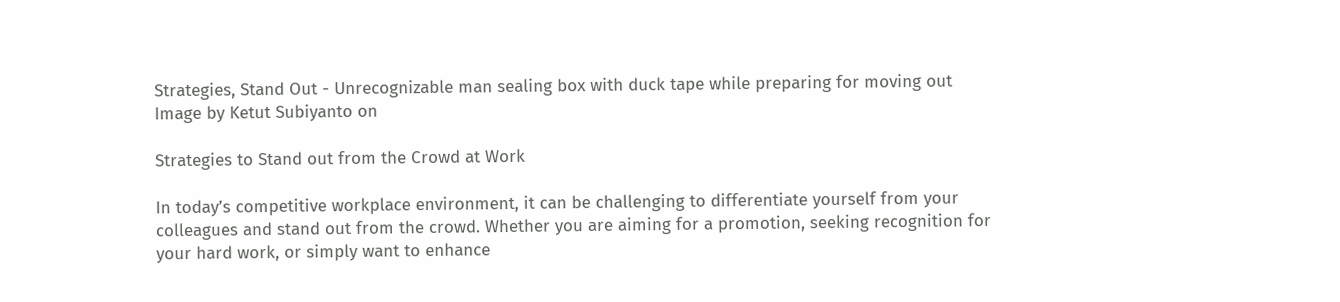Strategies, Stand Out - Unrecognizable man sealing box with duck tape while preparing for moving out
Image by Ketut Subiyanto on

Strategies to Stand out from the Crowd at Work

In today’s competitive workplace environment, it can be challenging to differentiate yourself from your colleagues and stand out from the crowd. Whether you are aiming for a promotion, seeking recognition for your hard work, or simply want to enhance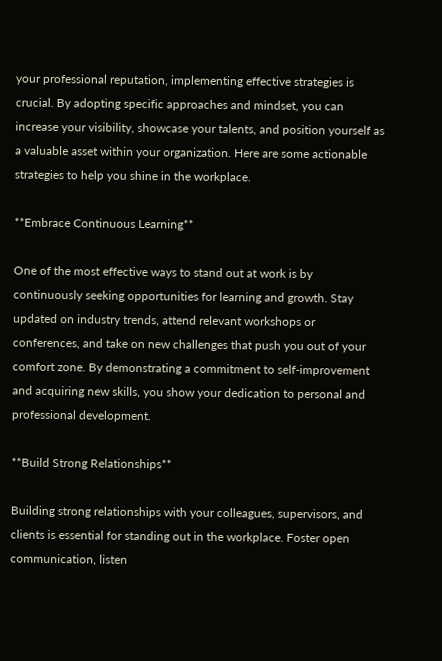your professional reputation, implementing effective strategies is crucial. By adopting specific approaches and mindset, you can increase your visibility, showcase your talents, and position yourself as a valuable asset within your organization. Here are some actionable strategies to help you shine in the workplace.

**Embrace Continuous Learning**

One of the most effective ways to stand out at work is by continuously seeking opportunities for learning and growth. Stay updated on industry trends, attend relevant workshops or conferences, and take on new challenges that push you out of your comfort zone. By demonstrating a commitment to self-improvement and acquiring new skills, you show your dedication to personal and professional development.

**Build Strong Relationships**

Building strong relationships with your colleagues, supervisors, and clients is essential for standing out in the workplace. Foster open communication, listen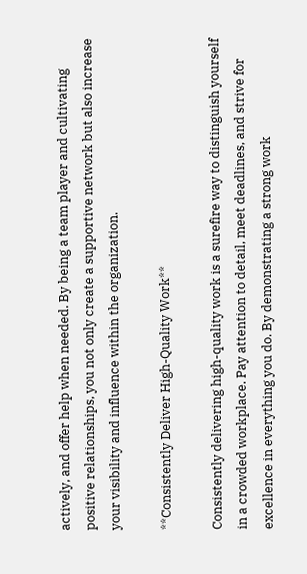actively, and offer help when needed. By being a team player and cultivating positive relationships, you not only create a supportive network but also increase your visibility and influence within the organization.

**Consistently Deliver High-Quality Work**

Consistently delivering high-quality work is a surefire way to distinguish yourself in a crowded workplace. Pay attention to detail, meet deadlines, and strive for excellence in everything you do. By demonstrating a strong work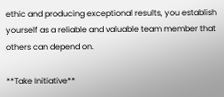ethic and producing exceptional results, you establish yourself as a reliable and valuable team member that others can depend on.

**Take Initiative**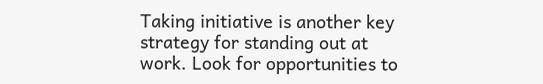Taking initiative is another key strategy for standing out at work. Look for opportunities to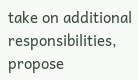take on additional responsibilities, propose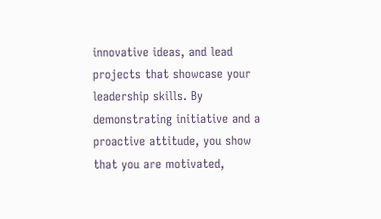innovative ideas, and lead projects that showcase your leadership skills. By demonstrating initiative and a proactive attitude, you show that you are motivated,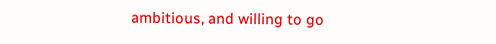ambitious, and willing to go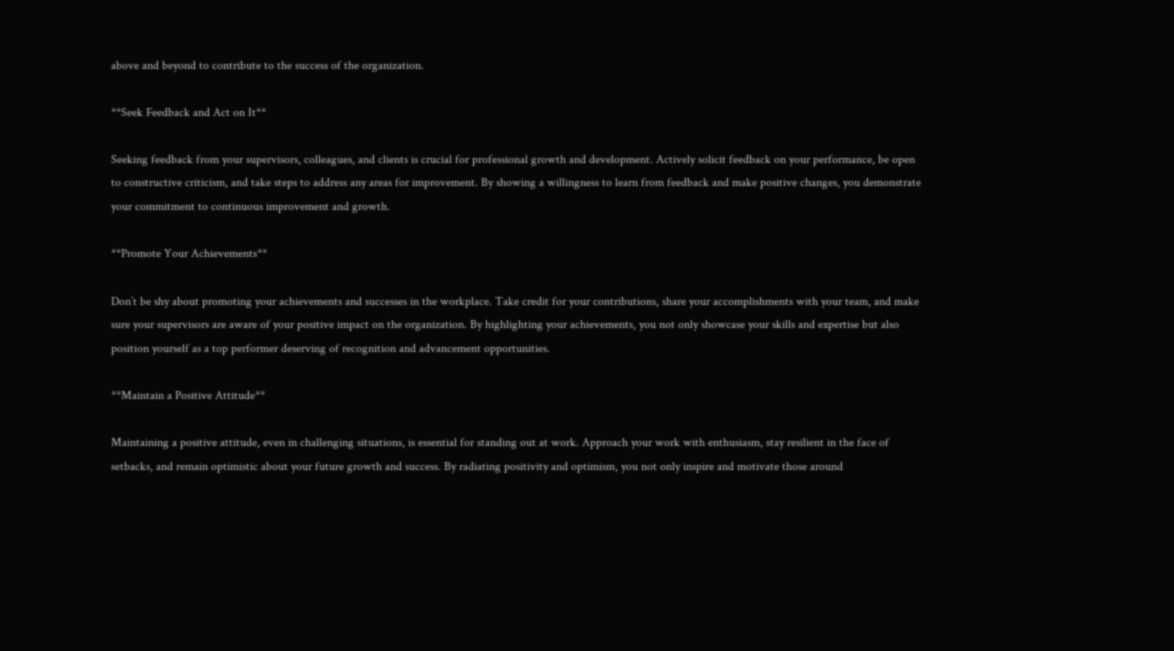above and beyond to contribute to the success of the organization.

**Seek Feedback and Act on It**

Seeking feedback from your supervisors, colleagues, and clients is crucial for professional growth and development. Actively solicit feedback on your performance, be open to constructive criticism, and take steps to address any areas for improvement. By showing a willingness to learn from feedback and make positive changes, you demonstrate your commitment to continuous improvement and growth.

**Promote Your Achievements**

Don’t be shy about promoting your achievements and successes in the workplace. Take credit for your contributions, share your accomplishments with your team, and make sure your supervisors are aware of your positive impact on the organization. By highlighting your achievements, you not only showcase your skills and expertise but also position yourself as a top performer deserving of recognition and advancement opportunities.

**Maintain a Positive Attitude**

Maintaining a positive attitude, even in challenging situations, is essential for standing out at work. Approach your work with enthusiasm, stay resilient in the face of setbacks, and remain optimistic about your future growth and success. By radiating positivity and optimism, you not only inspire and motivate those around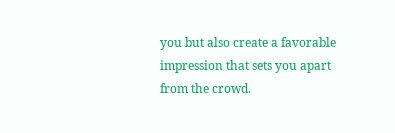you but also create a favorable impression that sets you apart from the crowd.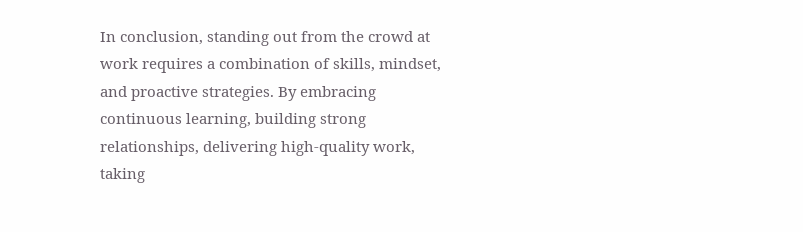In conclusion, standing out from the crowd at work requires a combination of skills, mindset, and proactive strategies. By embracing continuous learning, building strong relationships, delivering high-quality work, taking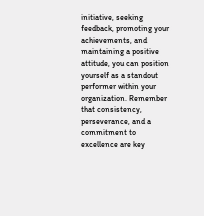initiative, seeking feedback, promoting your achievements, and maintaining a positive attitude, you can position yourself as a standout performer within your organization. Remember that consistency, perseverance, and a commitment to excellence are key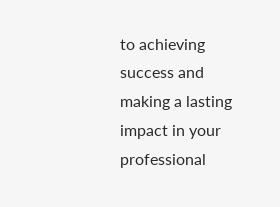to achieving success and making a lasting impact in your professional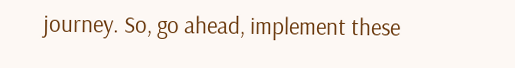journey. So, go ahead, implement these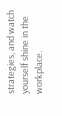strategies, and watch yourself shine in the workplace.